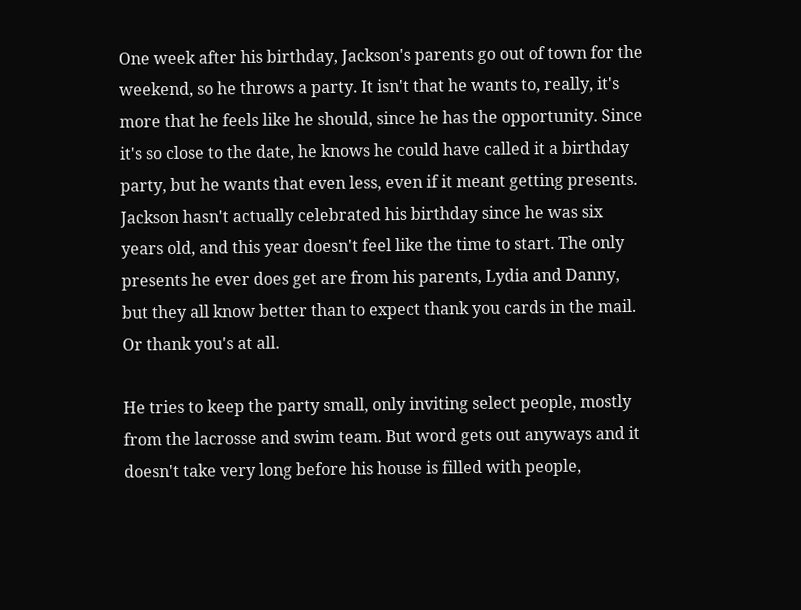One week after his birthday, Jackson's parents go out of town for the weekend, so he throws a party. It isn't that he wants to, really, it's more that he feels like he should, since he has the opportunity. Since it's so close to the date, he knows he could have called it a birthday party, but he wants that even less, even if it meant getting presents. Jackson hasn't actually celebrated his birthday since he was six years old, and this year doesn't feel like the time to start. The only presents he ever does get are from his parents, Lydia and Danny, but they all know better than to expect thank you cards in the mail. Or thank you's at all.

He tries to keep the party small, only inviting select people, mostly from the lacrosse and swim team. But word gets out anyways and it doesn't take very long before his house is filled with people,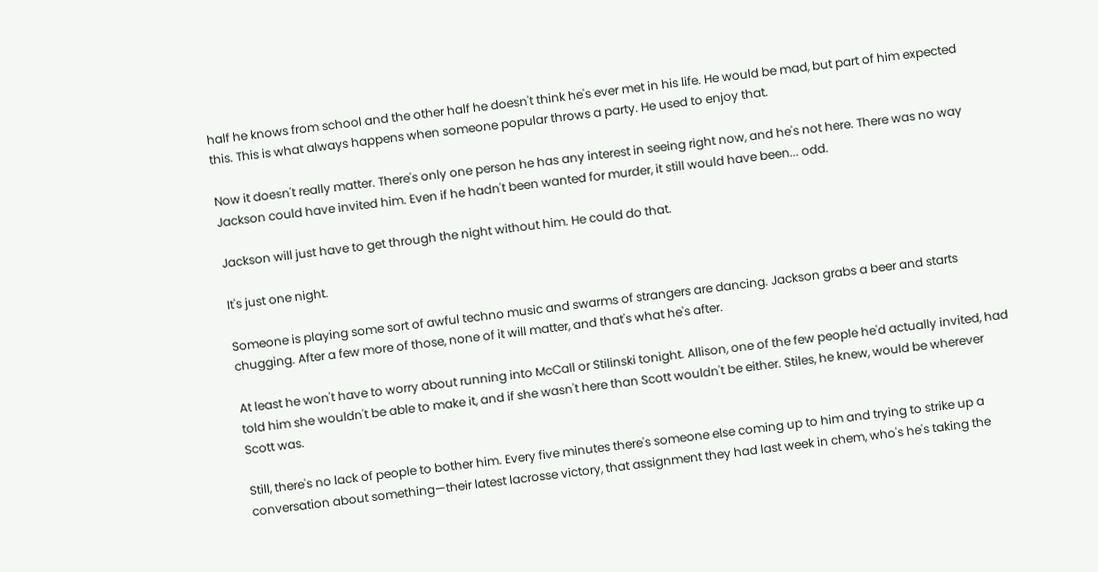half he knows from school and the other half he doesn't think he's ever met in his life. He would be mad, but part of him expected this. This is what always happens when someone popular throws a party. He used to enjoy that.

Now it doesn't really matter. There's only one person he has any interest in seeing right now, and he's not here. There was no way Jackson could have invited him. Even if he hadn't been wanted for murder, it still would have been... odd.

Jackson will just have to get through the night without him. He could do that.

It's just one night.

Someone is playing some sort of awful techno music and swarms of strangers are dancing. Jackson grabs a beer and starts chugging. After a few more of those, none of it will matter, and that's what he's after.

At least he won't have to worry about running into McCall or Stilinski tonight. Allison, one of the few people he'd actually invited, had told him she wouldn't be able to make it, and if she wasn't here than Scott wouldn't be either. Stiles, he knew, would be wherever Scott was.

Still, there's no lack of people to bother him. Every five minutes there's someone else coming up to him and trying to strike up a conversation about something—their latest lacrosse victory, that assignment they had last week in chem, who's he's taking the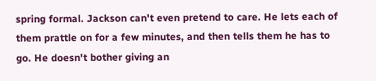spring formal. Jackson can't even pretend to care. He lets each of them prattle on for a few minutes, and then tells them he has to go. He doesn't bother giving an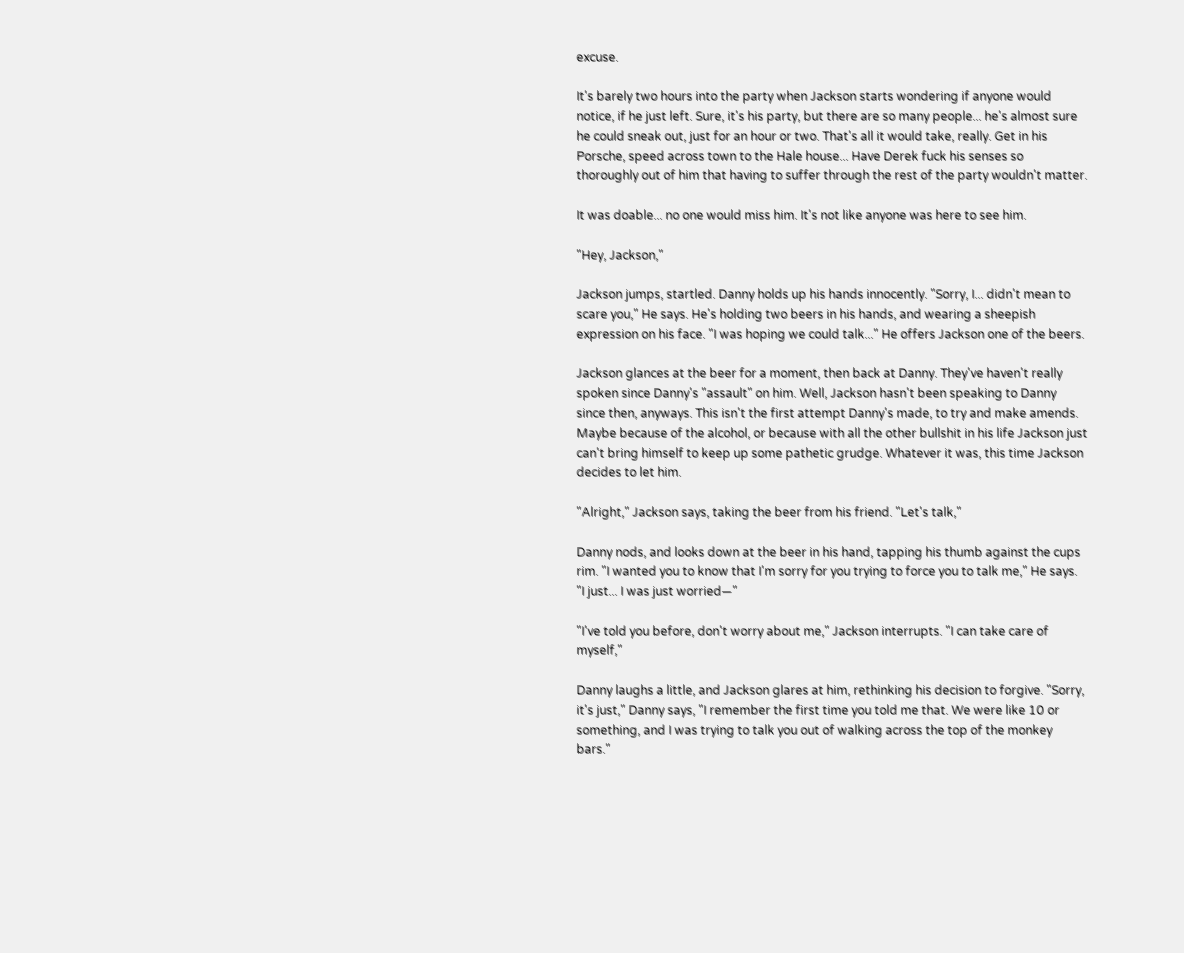excuse.

It's barely two hours into the party when Jackson starts wondering if anyone would notice, if he just left. Sure, it's his party, but there are so many people... he's almost sure he could sneak out, just for an hour or two. That's all it would take, really. Get in his Porsche, speed across town to the Hale house... Have Derek fuck his senses so thoroughly out of him that having to suffer through the rest of the party wouldn't matter.

It was doable... no one would miss him. It's not like anyone was here to see him.

"Hey, Jackson,"

Jackson jumps, startled. Danny holds up his hands innocently. "Sorry, I... didn't mean to scare you," He says. He's holding two beers in his hands, and wearing a sheepish expression on his face. "I was hoping we could talk..." He offers Jackson one of the beers.

Jackson glances at the beer for a moment, then back at Danny. They've haven't really spoken since Danny's "assault" on him. Well, Jackson hasn't been speaking to Danny since then, anyways. This isn't the first attempt Danny's made, to try and make amends. Maybe because of the alcohol, or because with all the other bullshit in his life Jackson just can't bring himself to keep up some pathetic grudge. Whatever it was, this time Jackson decides to let him.

"Alright," Jackson says, taking the beer from his friend. "Let's talk,"

Danny nods, and looks down at the beer in his hand, tapping his thumb against the cups rim. "I wanted you to know that I'm sorry for you trying to force you to talk me," He says. "I just... I was just worried—"

"I've told you before, don't worry about me," Jackson interrupts. "I can take care of myself,"

Danny laughs a little, and Jackson glares at him, rethinking his decision to forgive. "Sorry, it's just," Danny says, "I remember the first time you told me that. We were like 10 or something, and I was trying to talk you out of walking across the top of the monkey bars."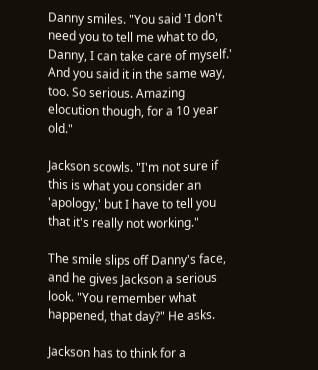Danny smiles. "You said 'I don't need you to tell me what to do, Danny, I can take care of myself.' And you said it in the same way, too. So serious. Amazing elocution though, for a 10 year old."

Jackson scowls. "I'm not sure if this is what you consider an 'apology,' but I have to tell you that it's really not working."

The smile slips off Danny's face, and he gives Jackson a serious look. "You remember what happened, that day?" He asks.

Jackson has to think for a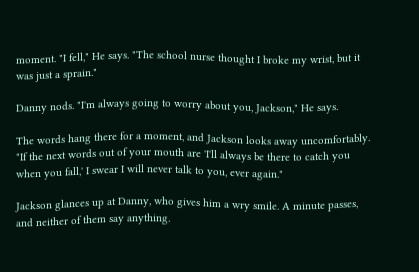moment. "I fell," He says. "The school nurse thought I broke my wrist, but it was just a sprain."

Danny nods. "I'm always going to worry about you, Jackson," He says.

The words hang there for a moment, and Jackson looks away uncomfortably. "If the next words out of your mouth are 'I'll always be there to catch you when you fall,' I swear I will never talk to you, ever again."

Jackson glances up at Danny, who gives him a wry smile. A minute passes, and neither of them say anything.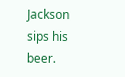Jackson sips his beer.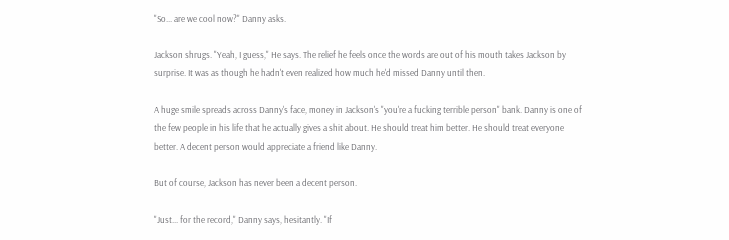"So... are we cool now?" Danny asks.

Jackson shrugs. "Yeah, I guess," He says. The relief he feels once the words are out of his mouth takes Jackson by surprise. It was as though he hadn't even realized how much he'd missed Danny until then.

A huge smile spreads across Danny's face, money in Jackson's "you're a fucking terrible person" bank. Danny is one of the few people in his life that he actually gives a shit about. He should treat him better. He should treat everyone better. A decent person would appreciate a friend like Danny.

But of course, Jackson has never been a decent person.

"Just... for the record," Danny says, hesitantly. "If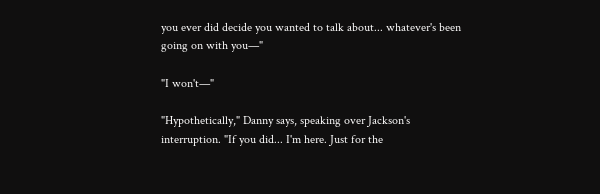you ever did decide you wanted to talk about... whatever's been going on with you—"

"I won't—"

"Hypothetically," Danny says, speaking over Jackson's interruption. "If you did... I'm here. Just for the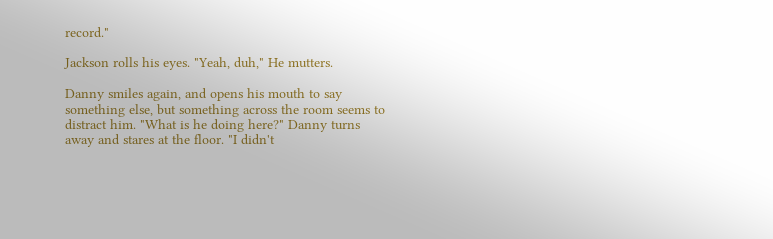record."

Jackson rolls his eyes. "Yeah, duh," He mutters.

Danny smiles again, and opens his mouth to say something else, but something across the room seems to distract him. "What is he doing here?" Danny turns away and stares at the floor. "I didn't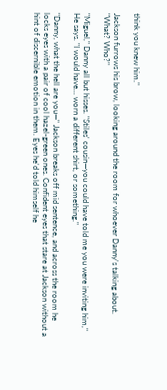think you knew him."

Jackson furrows his brow, looking around the room for whoever Danny's talking about. "What? Who?"

"Miguel," Danny all but hisses. "Stiles' cousin—you could have told me you were inviting him," He says. "I would have... worn a different shirt, or something."

"Danny, what the hell are you—" Jackson breaks off mid sentence, and across the room he locks eyes with a pair of cool hazel-green ones. Confident eyes that stare at Jackson without a hint of discernible emotion in them. Eyes he'd told himself he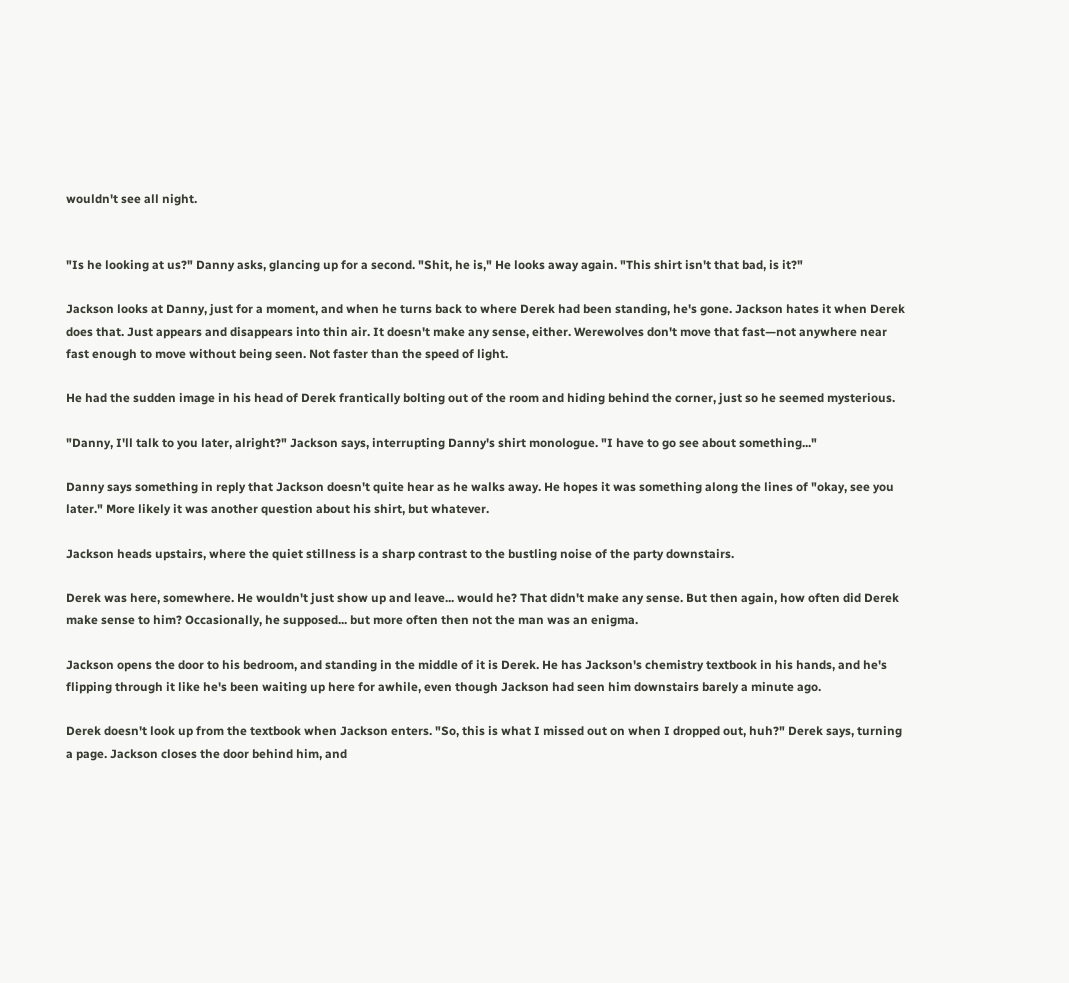wouldn't see all night.


"Is he looking at us?" Danny asks, glancing up for a second. "Shit, he is," He looks away again. "This shirt isn't that bad, is it?"

Jackson looks at Danny, just for a moment, and when he turns back to where Derek had been standing, he's gone. Jackson hates it when Derek does that. Just appears and disappears into thin air. It doesn't make any sense, either. Werewolves don't move that fast—not anywhere near fast enough to move without being seen. Not faster than the speed of light.

He had the sudden image in his head of Derek frantically bolting out of the room and hiding behind the corner, just so he seemed mysterious.

"Danny, I'll talk to you later, alright?" Jackson says, interrupting Danny's shirt monologue. "I have to go see about something..."

Danny says something in reply that Jackson doesn't quite hear as he walks away. He hopes it was something along the lines of "okay, see you later." More likely it was another question about his shirt, but whatever.

Jackson heads upstairs, where the quiet stillness is a sharp contrast to the bustling noise of the party downstairs.

Derek was here, somewhere. He wouldn't just show up and leave... would he? That didn't make any sense. But then again, how often did Derek make sense to him? Occasionally, he supposed... but more often then not the man was an enigma.

Jackson opens the door to his bedroom, and standing in the middle of it is Derek. He has Jackson's chemistry textbook in his hands, and he's flipping through it like he's been waiting up here for awhile, even though Jackson had seen him downstairs barely a minute ago.

Derek doesn't look up from the textbook when Jackson enters. "So, this is what I missed out on when I dropped out, huh?" Derek says, turning a page. Jackson closes the door behind him, and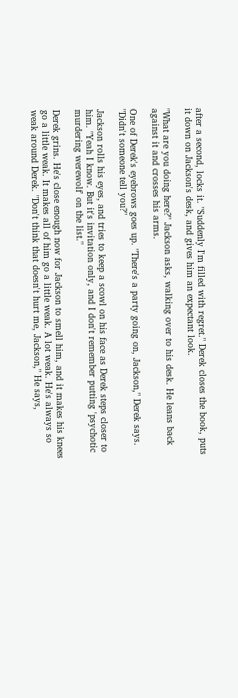after a second, locks it. "Suddenly I'm filled with regret." Derek closes the book, puts it down on Jackson's desk, and gives him an expectant look.

"What are you doing here?" Jackson asks, walking over to his desk. He leans back against it and crosses his arms.

One of Derek's eyebrows goes up. "There's a party going on, Jackson," Derek says. "Didn't someone tell you?"

Jackson rolls his eyes, and tries to keep a scowl on his face as Derek steps closer to him. "Yeah I know. But it's invitation only, and I don't remember putting 'psychotic murdering werewolf' on the list."

Derek grins. He's close enough now for Jackson to smell him, and it makes his knees go a little weak. It makes all of him go a little weak. A lot weak. He's always so weak around Derek. "Don't think that doesn't hurt me, Jackson," He says,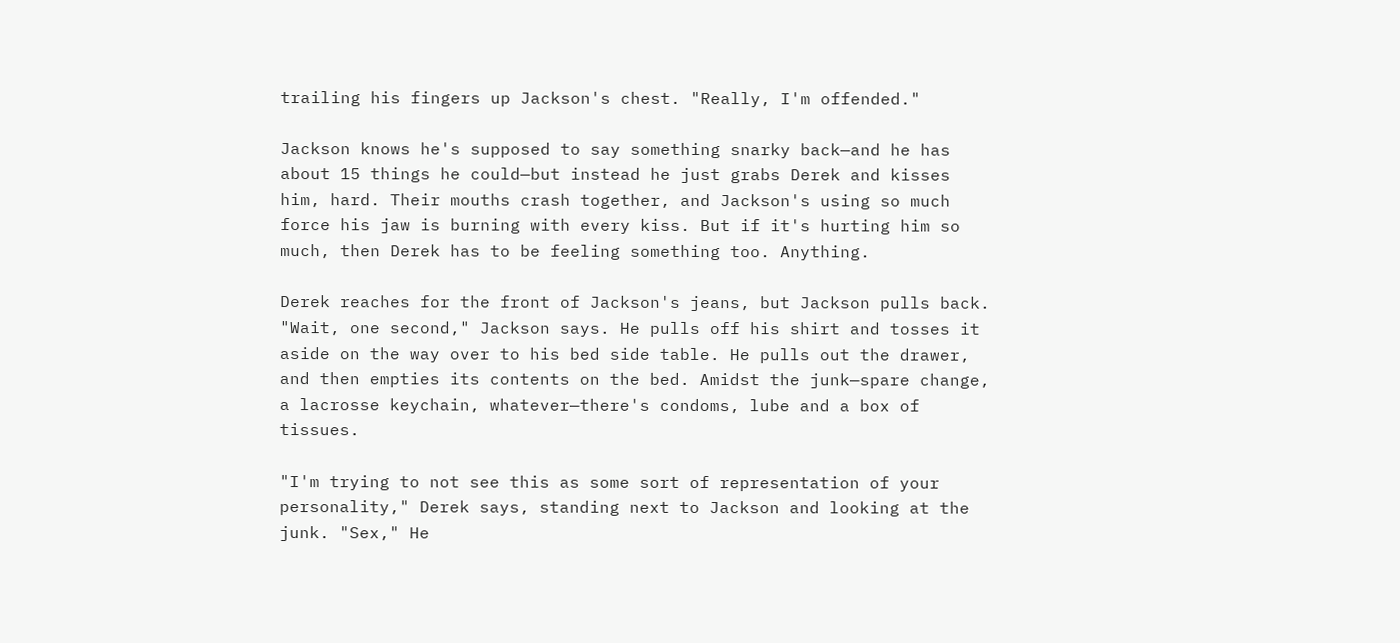trailing his fingers up Jackson's chest. "Really, I'm offended."

Jackson knows he's supposed to say something snarky back—and he has about 15 things he could—but instead he just grabs Derek and kisses him, hard. Their mouths crash together, and Jackson's using so much force his jaw is burning with every kiss. But if it's hurting him so much, then Derek has to be feeling something too. Anything.

Derek reaches for the front of Jackson's jeans, but Jackson pulls back. "Wait, one second," Jackson says. He pulls off his shirt and tosses it aside on the way over to his bed side table. He pulls out the drawer, and then empties its contents on the bed. Amidst the junk—spare change, a lacrosse keychain, whatever—there's condoms, lube and a box of tissues.

"I'm trying to not see this as some sort of representation of your personality," Derek says, standing next to Jackson and looking at the junk. "Sex," He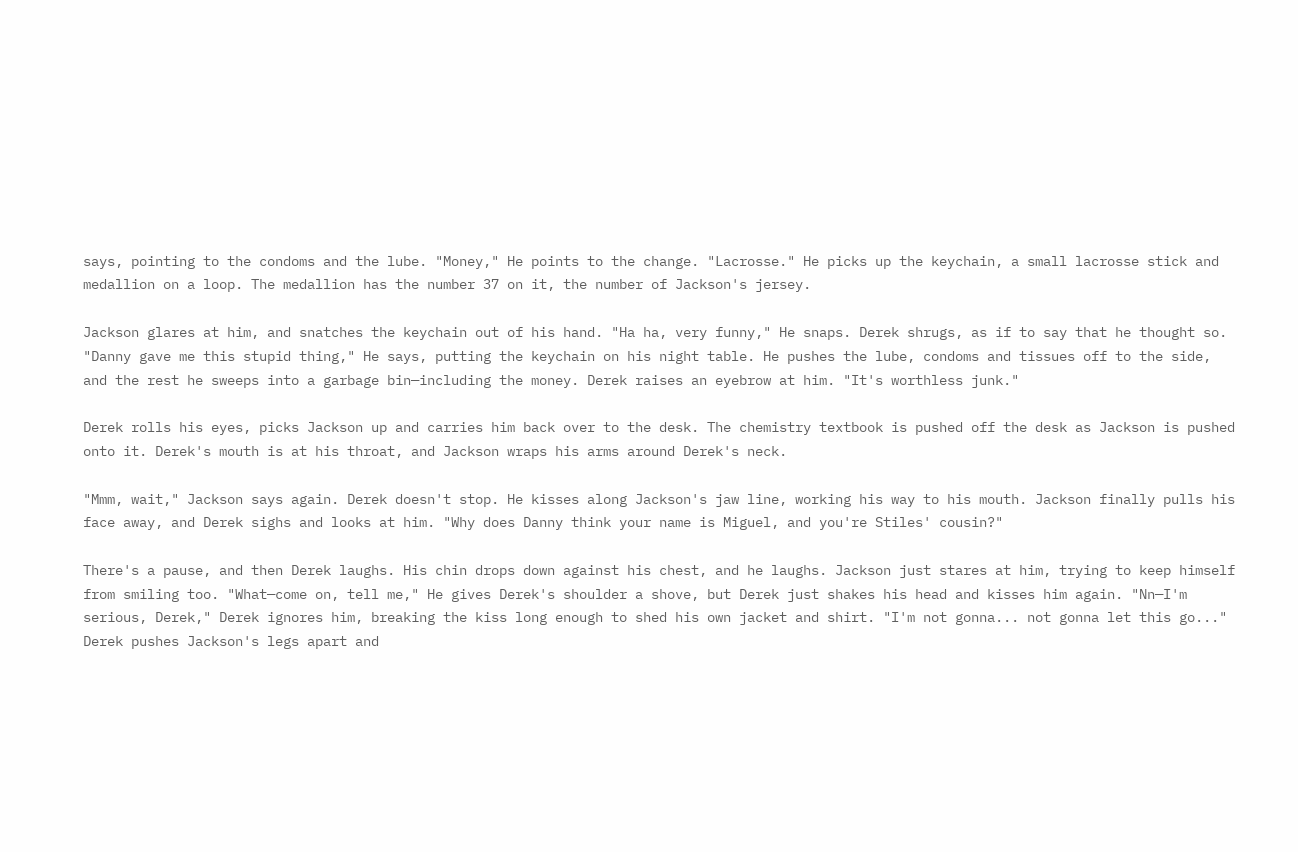says, pointing to the condoms and the lube. "Money," He points to the change. "Lacrosse." He picks up the keychain, a small lacrosse stick and medallion on a loop. The medallion has the number 37 on it, the number of Jackson's jersey.

Jackson glares at him, and snatches the keychain out of his hand. "Ha ha, very funny," He snaps. Derek shrugs, as if to say that he thought so. "Danny gave me this stupid thing," He says, putting the keychain on his night table. He pushes the lube, condoms and tissues off to the side, and the rest he sweeps into a garbage bin—including the money. Derek raises an eyebrow at him. "It's worthless junk."

Derek rolls his eyes, picks Jackson up and carries him back over to the desk. The chemistry textbook is pushed off the desk as Jackson is pushed onto it. Derek's mouth is at his throat, and Jackson wraps his arms around Derek's neck.

"Mmm, wait," Jackson says again. Derek doesn't stop. He kisses along Jackson's jaw line, working his way to his mouth. Jackson finally pulls his face away, and Derek sighs and looks at him. "Why does Danny think your name is Miguel, and you're Stiles' cousin?"

There's a pause, and then Derek laughs. His chin drops down against his chest, and he laughs. Jackson just stares at him, trying to keep himself from smiling too. "What—come on, tell me," He gives Derek's shoulder a shove, but Derek just shakes his head and kisses him again. "Nn—I'm serious, Derek," Derek ignores him, breaking the kiss long enough to shed his own jacket and shirt. "I'm not gonna... not gonna let this go..." Derek pushes Jackson's legs apart and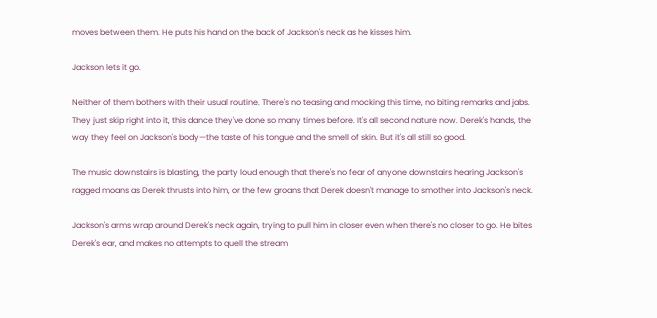moves between them. He puts his hand on the back of Jackson's neck as he kisses him.

Jackson lets it go.

Neither of them bothers with their usual routine. There's no teasing and mocking this time, no biting remarks and jabs. They just skip right into it, this dance they've done so many times before. It's all second nature now. Derek's hands, the way they feel on Jackson's body—the taste of his tongue and the smell of skin. But it's all still so good.

The music downstairs is blasting, the party loud enough that there's no fear of anyone downstairs hearing Jackson's ragged moans as Derek thrusts into him, or the few groans that Derek doesn't manage to smother into Jackson's neck.

Jackson's arms wrap around Derek's neck again, trying to pull him in closer even when there's no closer to go. He bites Derek's ear, and makes no attempts to quell the stream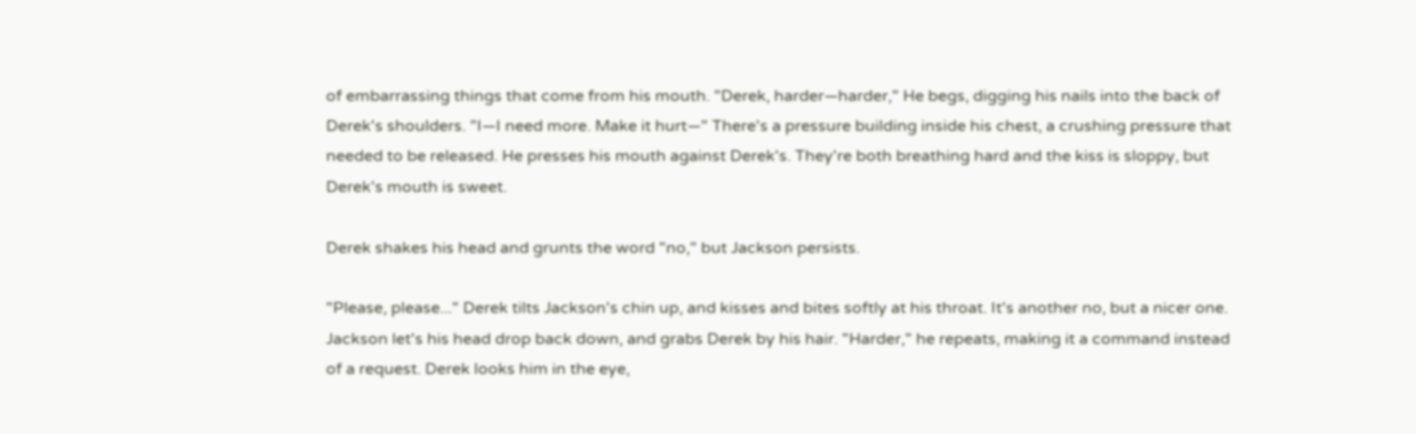of embarrassing things that come from his mouth. "Derek, harder—harder," He begs, digging his nails into the back of Derek's shoulders. "I—I need more. Make it hurt—" There's a pressure building inside his chest, a crushing pressure that needed to be released. He presses his mouth against Derek's. They're both breathing hard and the kiss is sloppy, but Derek's mouth is sweet.

Derek shakes his head and grunts the word "no," but Jackson persists.

"Please, please..." Derek tilts Jackson's chin up, and kisses and bites softly at his throat. It's another no, but a nicer one. Jackson let's his head drop back down, and grabs Derek by his hair. "Harder," he repeats, making it a command instead of a request. Derek looks him in the eye,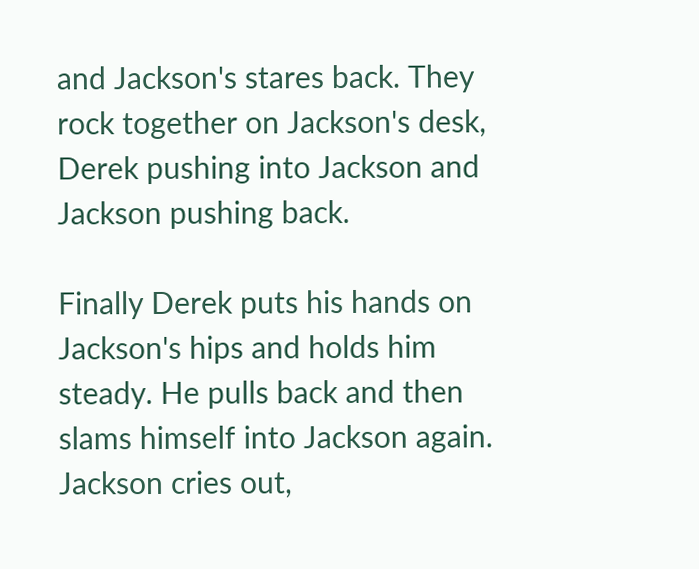and Jackson's stares back. They rock together on Jackson's desk, Derek pushing into Jackson and Jackson pushing back.

Finally Derek puts his hands on Jackson's hips and holds him steady. He pulls back and then slams himself into Jackson again. Jackson cries out,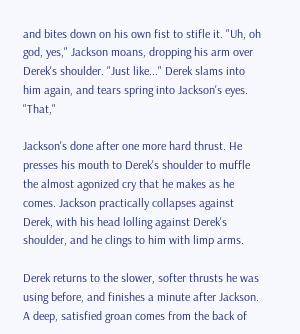and bites down on his own fist to stifle it. "Uh, oh god, yes," Jackson moans, dropping his arm over Derek's shoulder. "Just like..." Derek slams into him again, and tears spring into Jackson's eyes. "That,"

Jackson's done after one more hard thrust. He presses his mouth to Derek's shoulder to muffle the almost agonized cry that he makes as he comes. Jackson practically collapses against Derek, with his head lolling against Derek's shoulder, and he clings to him with limp arms.

Derek returns to the slower, softer thrusts he was using before, and finishes a minute after Jackson. A deep, satisfied groan comes from the back of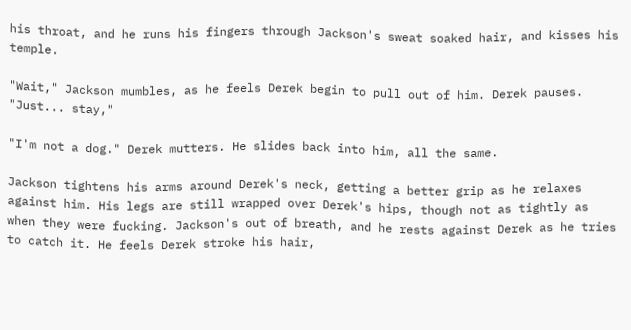his throat, and he runs his fingers through Jackson's sweat soaked hair, and kisses his temple.

"Wait," Jackson mumbles, as he feels Derek begin to pull out of him. Derek pauses. "Just... stay,"

"I'm not a dog." Derek mutters. He slides back into him, all the same.

Jackson tightens his arms around Derek's neck, getting a better grip as he relaxes against him. His legs are still wrapped over Derek's hips, though not as tightly as when they were fucking. Jackson's out of breath, and he rests against Derek as he tries to catch it. He feels Derek stroke his hair,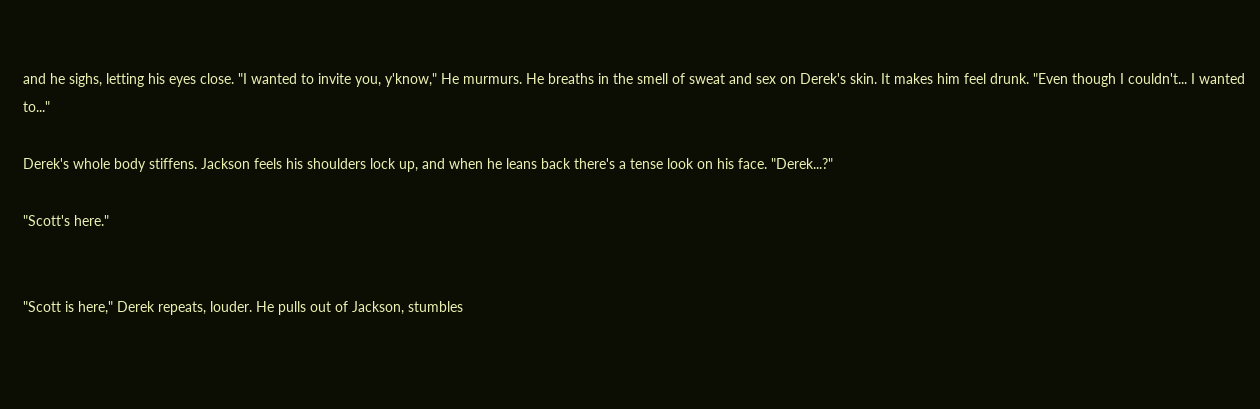and he sighs, letting his eyes close. "I wanted to invite you, y'know," He murmurs. He breaths in the smell of sweat and sex on Derek's skin. It makes him feel drunk. "Even though I couldn't... I wanted to..."

Derek's whole body stiffens. Jackson feels his shoulders lock up, and when he leans back there's a tense look on his face. "Derek...?"

"Scott's here."


"Scott is here," Derek repeats, louder. He pulls out of Jackson, stumbles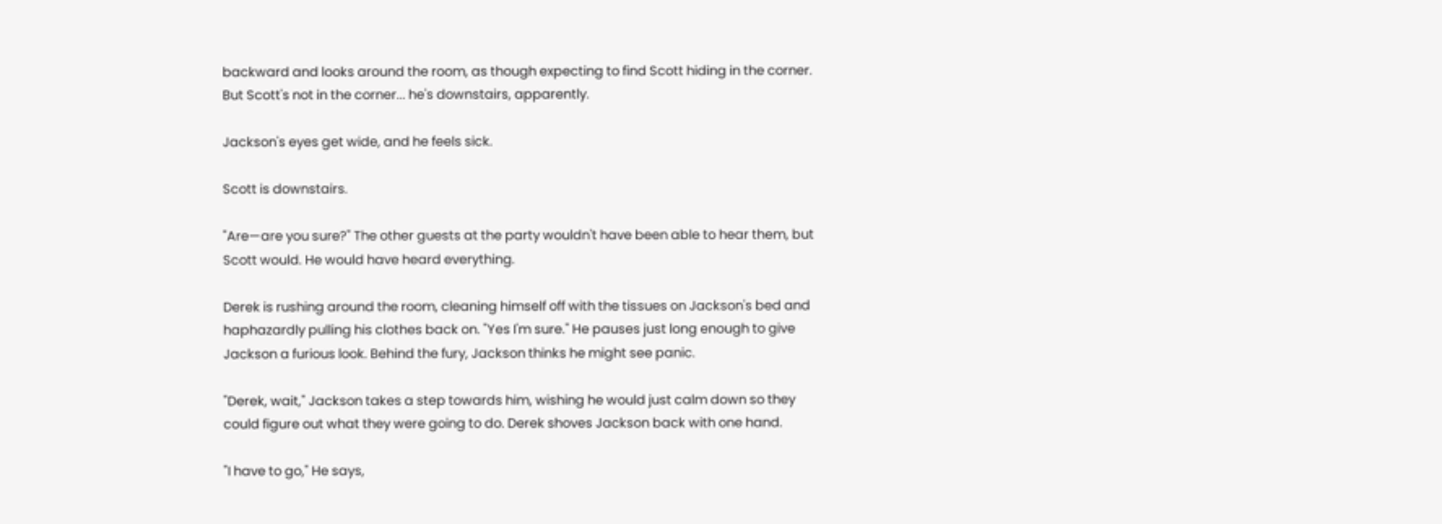backward and looks around the room, as though expecting to find Scott hiding in the corner. But Scott's not in the corner... he's downstairs, apparently.

Jackson's eyes get wide, and he feels sick.

Scott is downstairs.

"Are—are you sure?" The other guests at the party wouldn't have been able to hear them, but Scott would. He would have heard everything.

Derek is rushing around the room, cleaning himself off with the tissues on Jackson's bed and haphazardly pulling his clothes back on. "Yes I'm sure." He pauses just long enough to give Jackson a furious look. Behind the fury, Jackson thinks he might see panic.

"Derek, wait," Jackson takes a step towards him, wishing he would just calm down so they could figure out what they were going to do. Derek shoves Jackson back with one hand.

"I have to go," He says,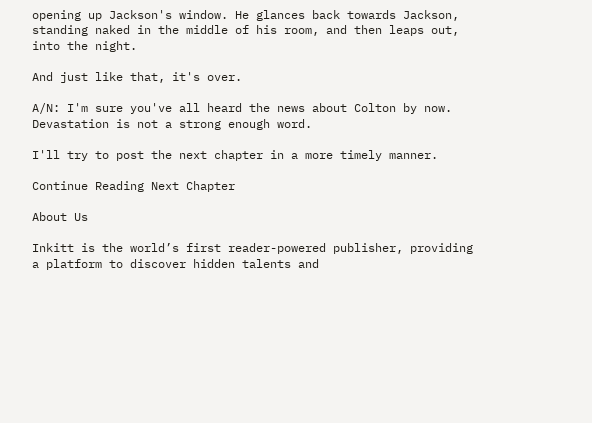opening up Jackson's window. He glances back towards Jackson, standing naked in the middle of his room, and then leaps out, into the night.

And just like that, it's over.

A/N: I'm sure you've all heard the news about Colton by now. Devastation is not a strong enough word.

I'll try to post the next chapter in a more timely manner.

Continue Reading Next Chapter

About Us

Inkitt is the world’s first reader-powered publisher, providing a platform to discover hidden talents and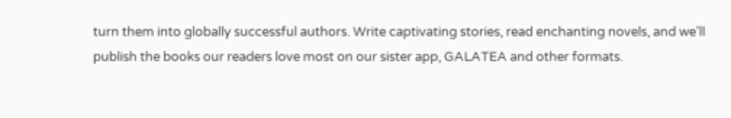turn them into globally successful authors. Write captivating stories, read enchanting novels, and we’ll publish the books our readers love most on our sister app, GALATEA and other formats.